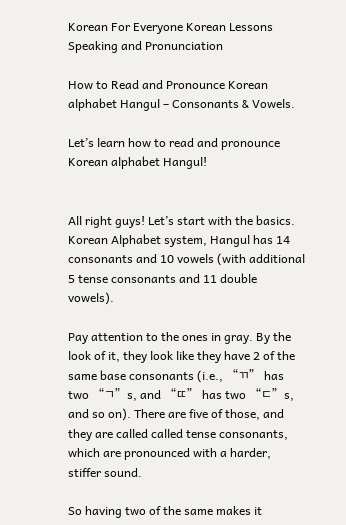Korean For Everyone Korean Lessons Speaking and Pronunciation

How to Read and Pronounce Korean alphabet Hangul – Consonants & Vowels.

Let’s learn how to read and pronounce Korean alphabet Hangul!


All right guys! Let’s start with the basics. Korean Alphabet system, Hangul has 14 consonants and 10 vowels (with additional 5 tense consonants and 11 double vowels).

Pay attention to the ones in gray. By the look of it, they look like they have 2 of the same base consonants (i.e., “ㄲ” has two “ㄱ”s, and “ㄸ” has two “ㄷ”s, and so on). There are five of those, and they are called called tense consonants, which are pronounced with a harder, stiffer sound.

So having two of the same makes it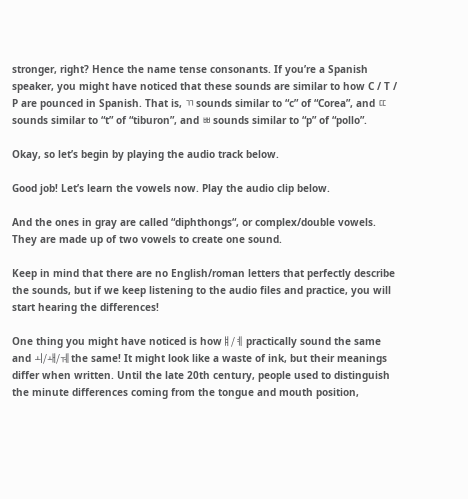stronger, right? Hence the name tense consonants. If you’re a Spanish speaker, you might have noticed that these sounds are similar to how C / T / P are pounced in Spanish. That is, ㄲ sounds similar to “c” of “Corea”, and ㄸ sounds similar to “t” of “tiburon”, and ㅃ sounds similar to “p” of “pollo”.

Okay, so let’s begin by playing the audio track below.

Good job! Let’s learn the vowels now. Play the audio clip below.

And the ones in gray are called “diphthongs“, or complex/double vowels. They are made up of two vowels to create one sound.

Keep in mind that there are no English/roman letters that perfectly describe the sounds, but if we keep listening to the audio files and practice, you will start hearing the differences!

One thing you might have noticed is howㅒ/ㅖ practically sound the same and ㅚ/ㅙ/ㅞ the same! It might look like a waste of ink, but their meanings differ when written. Until the late 20th century, people used to distinguish the minute differences coming from the tongue and mouth position,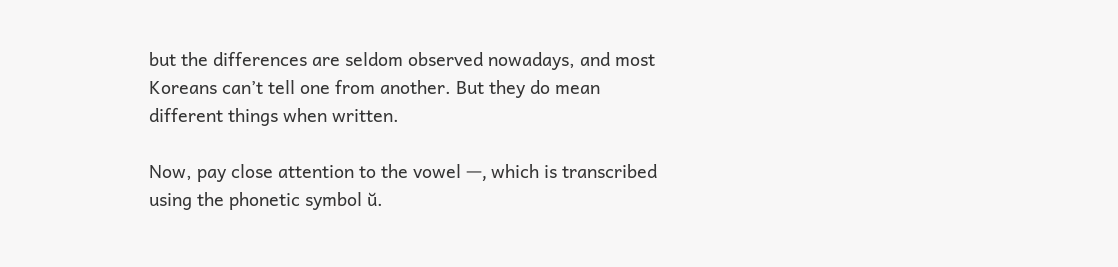but the differences are seldom observed nowadays, and most Koreans can’t tell one from another. But they do mean different things when written.

Now, pay close attention to the vowel ㅡ, which is transcribed using the phonetic symbol ŭ.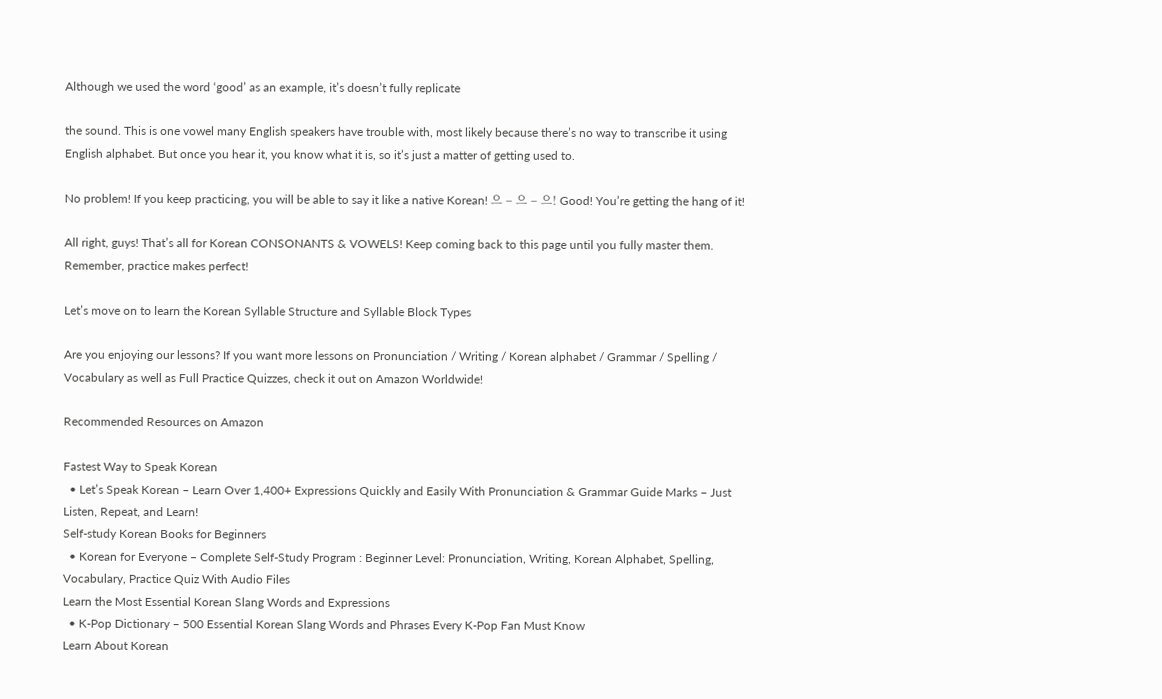Although we used the word ‘good’ as an example, it’s doesn’t fully replicate

the sound. This is one vowel many English speakers have trouble with, most likely because there’s no way to transcribe it using English alphabet. But once you hear it, you know what it is, so it’s just a matter of getting used to.

No problem! If you keep practicing, you will be able to say it like a native Korean! 으 – 으 – 으! Good! You’re getting the hang of it!

All right, guys! That’s all for Korean CONSONANTS & VOWELS! Keep coming back to this page until you fully master them. Remember, practice makes perfect!

Let’s move on to learn the Korean Syllable Structure and Syllable Block Types

Are you enjoying our lessons? If you want more lessons on Pronunciation / Writing / Korean alphabet / Grammar / Spelling / Vocabulary as well as Full Practice Quizzes, check it out on Amazon Worldwide!

Recommended Resources on Amazon

Fastest Way to Speak Korean
  • Let’s Speak Korean – Learn Over 1,400+ Expressions Quickly and Easily With Pronunciation & Grammar Guide Marks – Just Listen, Repeat, and Learn!
Self-study Korean Books for Beginners
  • Korean for Everyone – Complete Self-Study Program : Beginner Level: Pronunciation, Writing, Korean Alphabet, Spelling, Vocabulary, Practice Quiz With Audio Files
Learn the Most Essential Korean Slang Words and Expressions
  • K-Pop Dictionary – 500 Essential Korean Slang Words and Phrases Every K-Pop Fan Must Know
Learn About Korean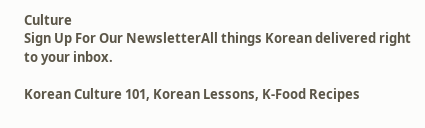Culture
Sign Up For Our NewsletterAll things Korean delivered right to your inbox.

Korean Culture 101, Korean Lessons, K-Food Recipes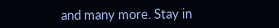and many more. Stay in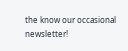the know our occasional newsletter!